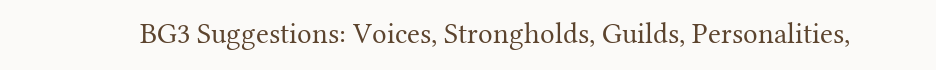BG3 Suggestions: Voices, Strongholds, Guilds, Personalities,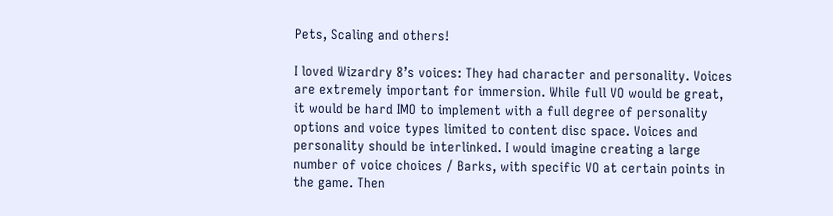Pets, Scaling and others!

I loved Wizardry 8’s voices: They had character and personality. Voices are extremely important for immersion. While full VO would be great, it would be hard IMO to implement with a full degree of personality options and voice types limited to content disc space. Voices and personality should be interlinked. I would imagine creating a large number of voice choices / Barks, with specific VO at certain points in the game. Then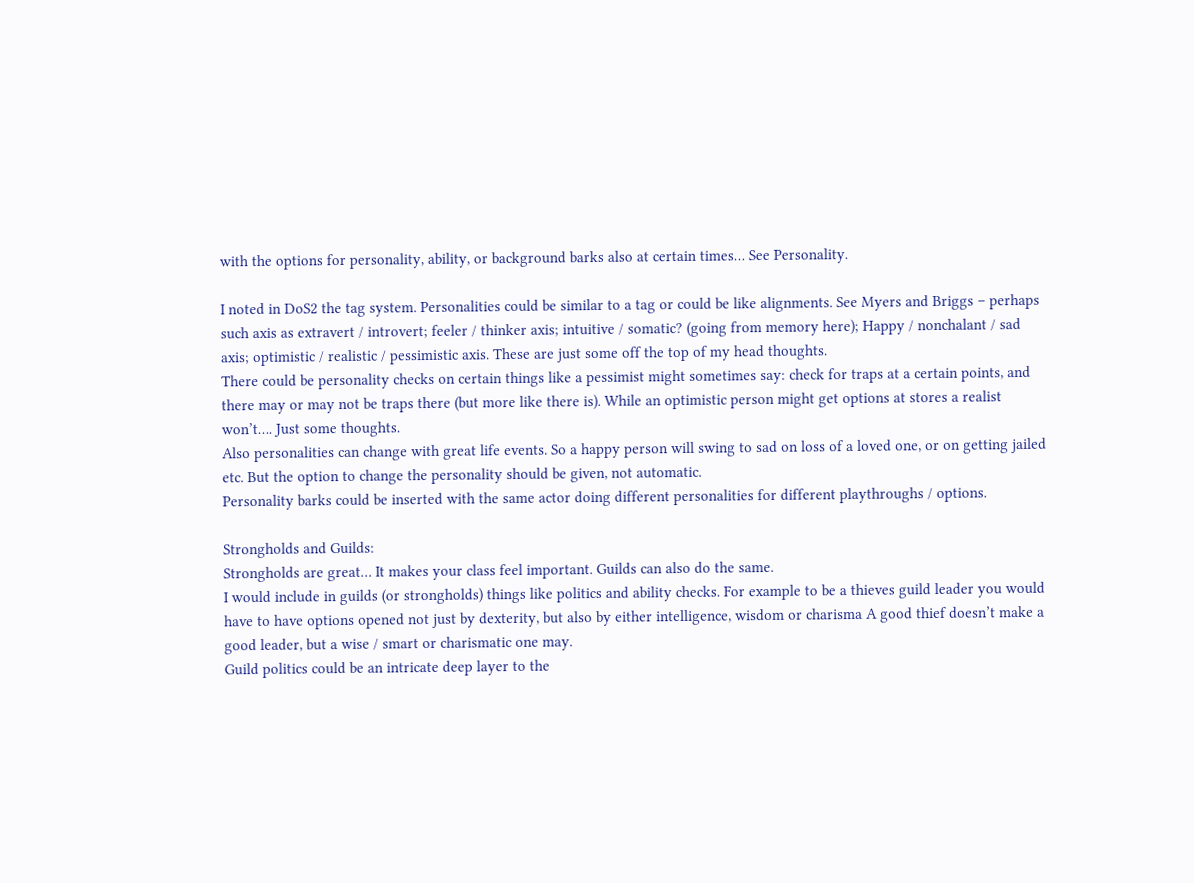with the options for personality, ability, or background barks also at certain times… See Personality.

I noted in DoS2 the tag system. Personalities could be similar to a tag or could be like alignments. See Myers and Briggs – perhaps such axis as extravert / introvert; feeler / thinker axis; intuitive / somatic? (going from memory here); Happy / nonchalant / sad axis; optimistic / realistic / pessimistic axis. These are just some off the top of my head thoughts.
There could be personality checks on certain things like a pessimist might sometimes say: check for traps at a certain points, and there may or may not be traps there (but more like there is). While an optimistic person might get options at stores a realist won’t…. Just some thoughts.
Also personalities can change with great life events. So a happy person will swing to sad on loss of a loved one, or on getting jailed etc. But the option to change the personality should be given, not automatic.
Personality barks could be inserted with the same actor doing different personalities for different playthroughs / options.

Strongholds and Guilds:
Strongholds are great… It makes your class feel important. Guilds can also do the same.
I would include in guilds (or strongholds) things like politics and ability checks. For example to be a thieves guild leader you would have to have options opened not just by dexterity, but also by either intelligence, wisdom or charisma A good thief doesn’t make a good leader, but a wise / smart or charismatic one may.
Guild politics could be an intricate deep layer to the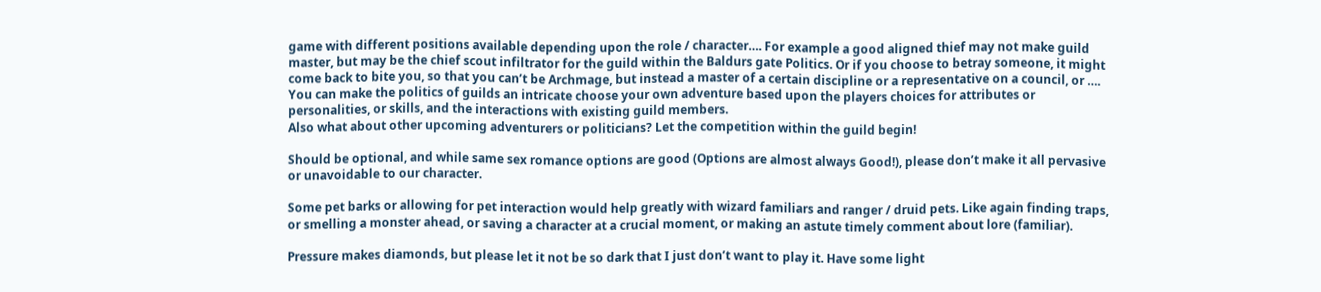game with different positions available depending upon the role / character…. For example a good aligned thief may not make guild master, but may be the chief scout infiltrator for the guild within the Baldurs gate Politics. Or if you choose to betray someone, it might come back to bite you, so that you can’t be Archmage, but instead a master of a certain discipline or a representative on a council, or ….
You can make the politics of guilds an intricate choose your own adventure based upon the players choices for attributes or personalities, or skills, and the interactions with existing guild members.
Also what about other upcoming adventurers or politicians? Let the competition within the guild begin!

Should be optional, and while same sex romance options are good (Options are almost always Good!), please don’t make it all pervasive or unavoidable to our character.

Some pet barks or allowing for pet interaction would help greatly with wizard familiars and ranger / druid pets. Like again finding traps, or smelling a monster ahead, or saving a character at a crucial moment, or making an astute timely comment about lore (familiar).

Pressure makes diamonds, but please let it not be so dark that I just don’t want to play it. Have some light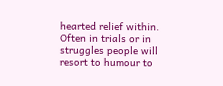hearted relief within. Often in trials or in struggles people will resort to humour to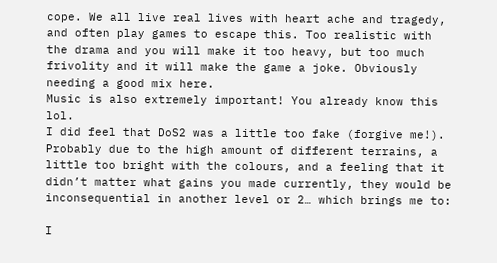cope. We all live real lives with heart ache and tragedy, and often play games to escape this. Too realistic with the drama and you will make it too heavy, but too much frivolity and it will make the game a joke. Obviously needing a good mix here.
Music is also extremely important! You already know this lol.
I did feel that DoS2 was a little too fake (forgive me!). Probably due to the high amount of different terrains, a little too bright with the colours, and a feeling that it didn’t matter what gains you made currently, they would be inconsequential in another level or 2… which brings me to:

I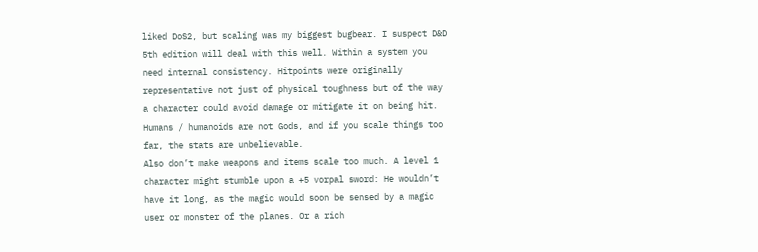liked DoS2, but scaling was my biggest bugbear. I suspect D&D 5th edition will deal with this well. Within a system you need internal consistency. Hitpoints were originally representative not just of physical toughness but of the way a character could avoid damage or mitigate it on being hit. Humans / humanoids are not Gods, and if you scale things too far, the stats are unbelievable.
Also don’t make weapons and items scale too much. A level 1 character might stumble upon a +5 vorpal sword: He wouldn’t have it long, as the magic would soon be sensed by a magic user or monster of the planes. Or a rich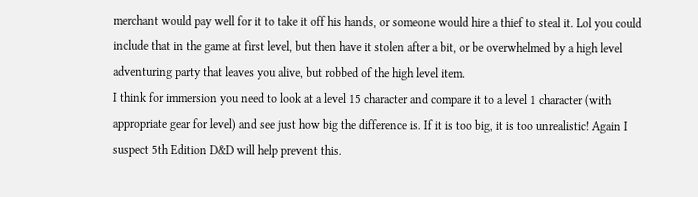merchant would pay well for it to take it off his hands, or someone would hire a thief to steal it. Lol you could include that in the game at first level, but then have it stolen after a bit, or be overwhelmed by a high level adventuring party that leaves you alive, but robbed of the high level item.
I think for immersion you need to look at a level 15 character and compare it to a level 1 character (with appropriate gear for level) and see just how big the difference is. If it is too big, it is too unrealistic! Again I suspect 5th Edition D&D will help prevent this.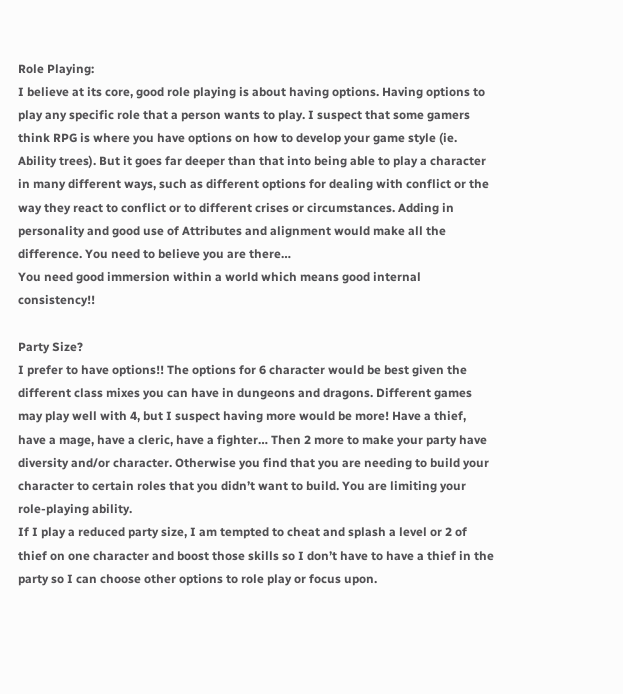Role Playing:
I believe at its core, good role playing is about having options. Having options to play any specific role that a person wants to play. I suspect that some gamers think RPG is where you have options on how to develop your game style (ie. Ability trees). But it goes far deeper than that into being able to play a character in many different ways, such as different options for dealing with conflict or the way they react to conflict or to different crises or circumstances. Adding in personality and good use of Attributes and alignment would make all the difference. You need to believe you are there…
You need good immersion within a world which means good internal consistency!!

Party Size?
I prefer to have options!! The options for 6 character would be best given the different class mixes you can have in dungeons and dragons. Different games may play well with 4, but I suspect having more would be more! Have a thief, have a mage, have a cleric, have a fighter… Then 2 more to make your party have diversity and/or character. Otherwise you find that you are needing to build your character to certain roles that you didn’t want to build. You are limiting your role-playing ability.
If I play a reduced party size, I am tempted to cheat and splash a level or 2 of thief on one character and boost those skills so I don’t have to have a thief in the party so I can choose other options to role play or focus upon.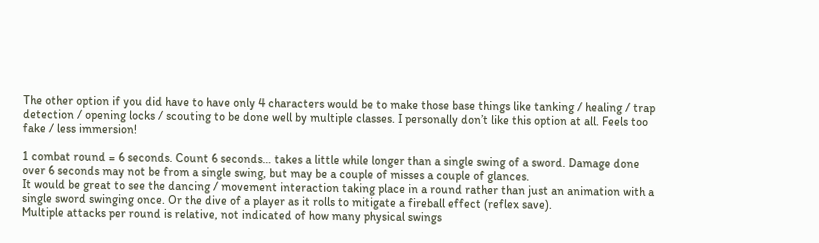The other option if you did have to have only 4 characters would be to make those base things like tanking / healing / trap detection / opening locks / scouting to be done well by multiple classes. I personally don’t like this option at all. Feels too fake / less immersion!

1 combat round = 6 seconds. Count 6 seconds… takes a little while longer than a single swing of a sword. Damage done over 6 seconds may not be from a single swing, but may be a couple of misses a couple of glances.
It would be great to see the dancing / movement interaction taking place in a round rather than just an animation with a single sword swinging once. Or the dive of a player as it rolls to mitigate a fireball effect (reflex save).
Multiple attacks per round is relative, not indicated of how many physical swings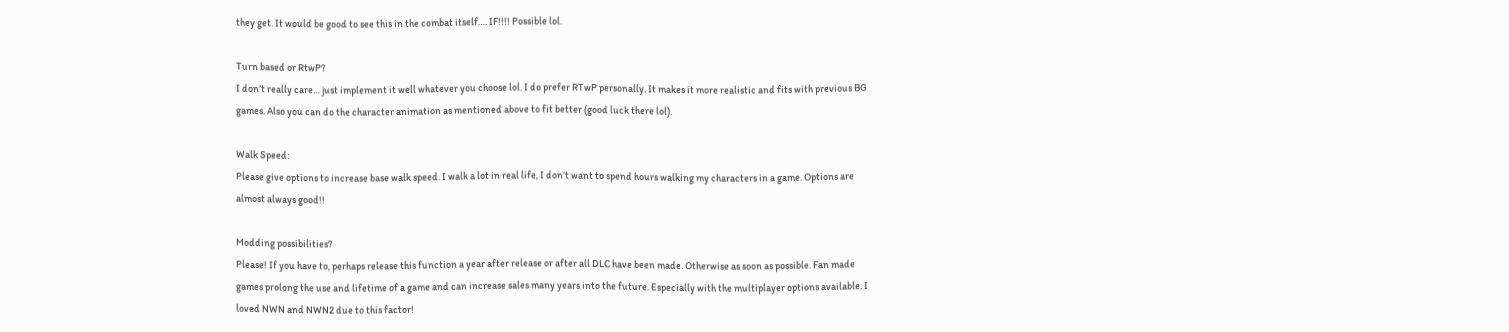they get. It would be good to see this in the combat itself…. IF!!!! Possible lol.

Turn based or RtwP?
I don’t really care… just implement it well whatever you choose lol. I do prefer RTwP personally. It makes it more realistic and fits with previous BG games. Also you can do the character animation as mentioned above to fit better (good luck there lol).

Walk Speed:
Please give options to increase base walk speed. I walk a lot in real life, I don’t want to spend hours walking my characters in a game. Options are almost always good!!

Modding possibilities?
Please! If you have to, perhaps release this function a year after release or after all DLC have been made. Otherwise as soon as possible. Fan made games prolong the use and lifetime of a game and can increase sales many years into the future. Especially with the multiplayer options available. I loved NWN and NWN2 due to this factor!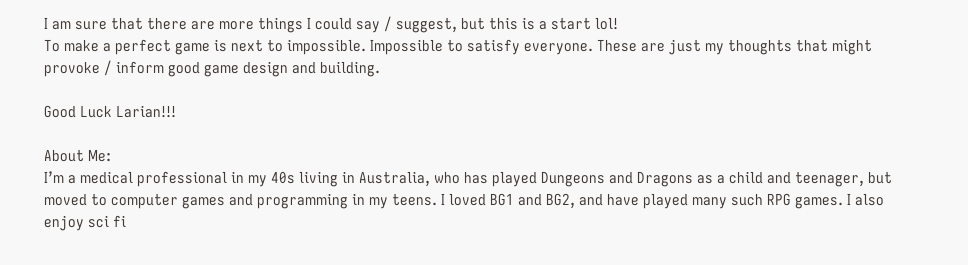I am sure that there are more things I could say / suggest, but this is a start lol!
To make a perfect game is next to impossible. Impossible to satisfy everyone. These are just my thoughts that might provoke / inform good game design and building.

Good Luck Larian!!!

About Me:
I’m a medical professional in my 40s living in Australia, who has played Dungeons and Dragons as a child and teenager, but moved to computer games and programming in my teens. I loved BG1 and BG2, and have played many such RPG games. I also enjoy sci fi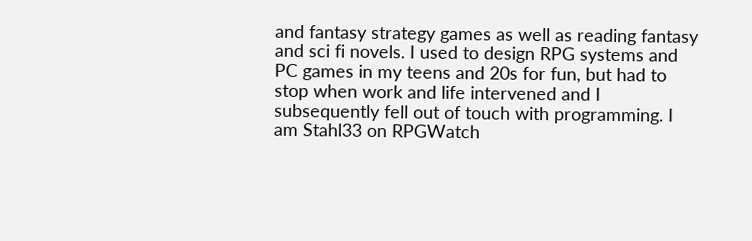and fantasy strategy games as well as reading fantasy and sci fi novels. I used to design RPG systems and PC games in my teens and 20s for fun, but had to stop when work and life intervened and I subsequently fell out of touch with programming. I am Stahl33 on RPGWatch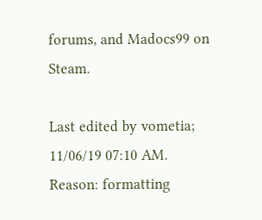forums, and Madocs99 on Steam.

Last edited by vometia; 11/06/19 07:10 AM. Reason: formatting